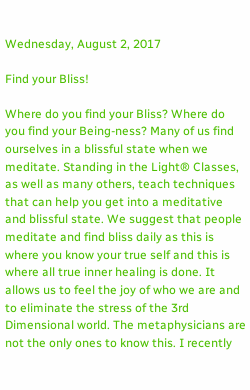Wednesday, August 2, 2017

Find your Bliss!

Where do you find your Bliss? Where do you find your Being-ness? Many of us find ourselves in a blissful state when we meditate. Standing in the Light® Classes, as well as many others, teach techniques that can help you get into a meditative and blissful state. We suggest that people meditate and find bliss daily as this is where you know your true self and this is where all true inner healing is done. It allows us to feel the joy of who we are and to eliminate the stress of the 3rd Dimensional world. The metaphysicians are not the only ones to know this. I recently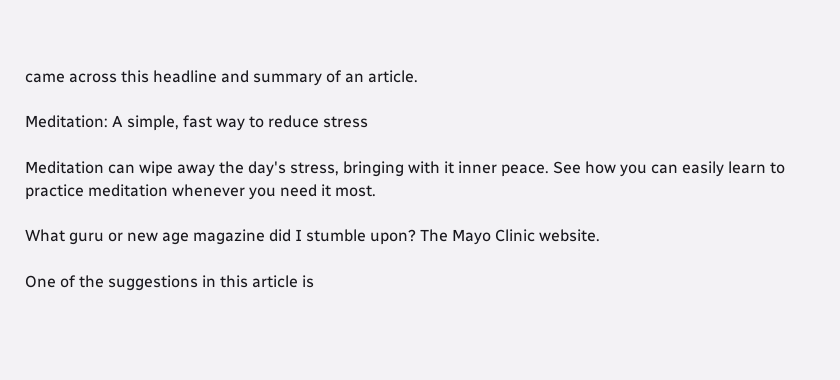came across this headline and summary of an article.

Meditation: A simple, fast way to reduce stress

Meditation can wipe away the day's stress, bringing with it inner peace. See how you can easily learn to practice meditation whenever you need it most.

What guru or new age magazine did I stumble upon? The Mayo Clinic website.

One of the suggestions in this article is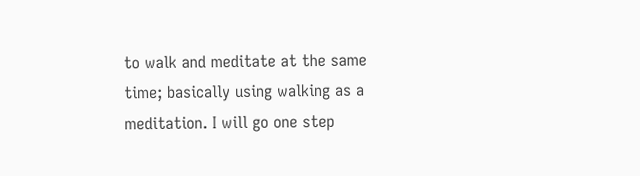to walk and meditate at the same time; basically using walking as a meditation. I will go one step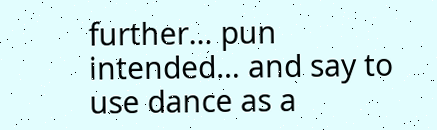further… pun intended… and say to use dance as a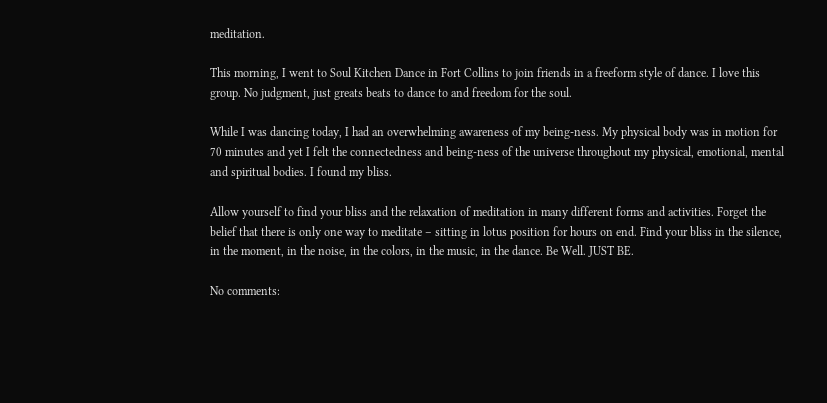meditation.

This morning, I went to Soul Kitchen Dance in Fort Collins to join friends in a freeform style of dance. I love this group. No judgment, just greats beats to dance to and freedom for the soul.

While I was dancing today, I had an overwhelming awareness of my being-ness. My physical body was in motion for 70 minutes and yet I felt the connectedness and being-ness of the universe throughout my physical, emotional, mental and spiritual bodies. I found my bliss.

Allow yourself to find your bliss and the relaxation of meditation in many different forms and activities. Forget the belief that there is only one way to meditate – sitting in lotus position for hours on end. Find your bliss in the silence, in the moment, in the noise, in the colors, in the music, in the dance. Be Well. JUST BE.

No comments: